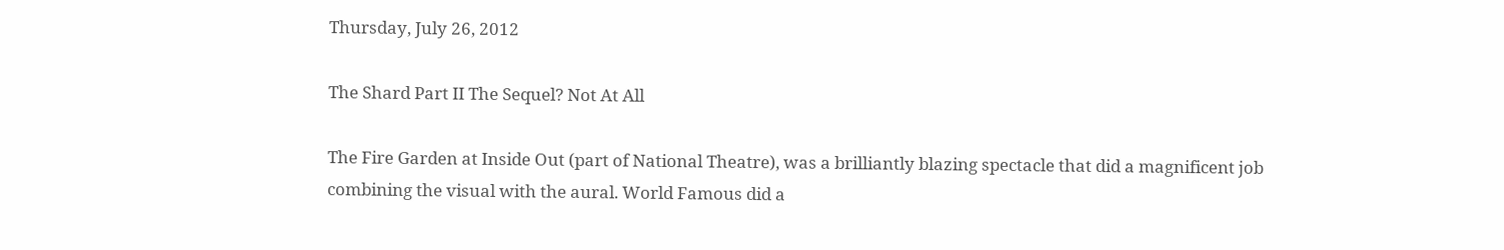Thursday, July 26, 2012

The Shard Part II The Sequel? Not At All

The Fire Garden at Inside Out (part of National Theatre), was a brilliantly blazing spectacle that did a magnificent job combining the visual with the aural. World Famous did a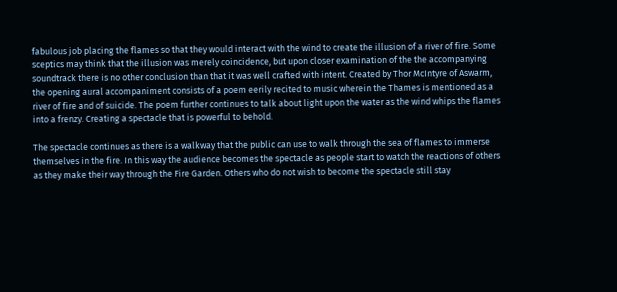fabulous job placing the flames so that they would interact with the wind to create the illusion of a river of fire. Some sceptics may think that the illusion was merely coincidence, but upon closer examination of the the accompanying soundtrack there is no other conclusion than that it was well crafted with intent. Created by Thor McIntyre of Aswarm, the opening aural accompaniment consists of a poem eerily recited to music wherein the Thames is mentioned as a river of fire and of suicide. The poem further continues to talk about light upon the water as the wind whips the flames into a frenzy. Creating a spectacle that is powerful to behold.

The spectacle continues as there is a walkway that the public can use to walk through the sea of flames to immerse themselves in the fire. In this way the audience becomes the spectacle as people start to watch the reactions of others as they make their way through the Fire Garden. Others who do not wish to become the spectacle still stay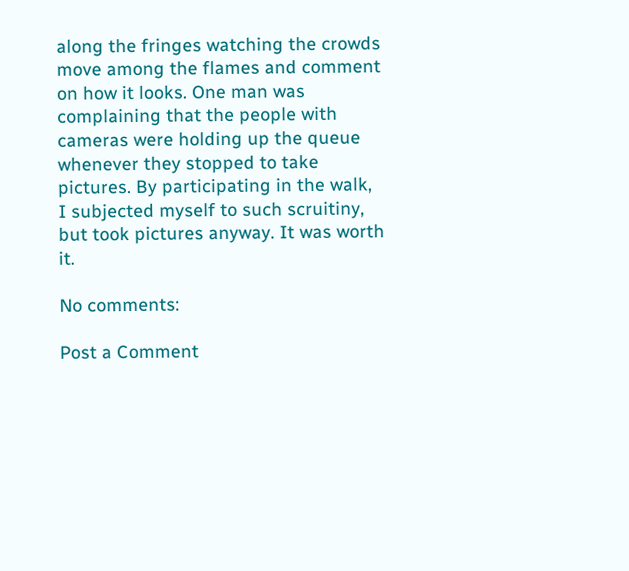along the fringes watching the crowds move among the flames and comment on how it looks. One man was complaining that the people with cameras were holding up the queue whenever they stopped to take pictures. By participating in the walk, I subjected myself to such scruitiny, but took pictures anyway. It was worth it.

No comments:

Post a Comment